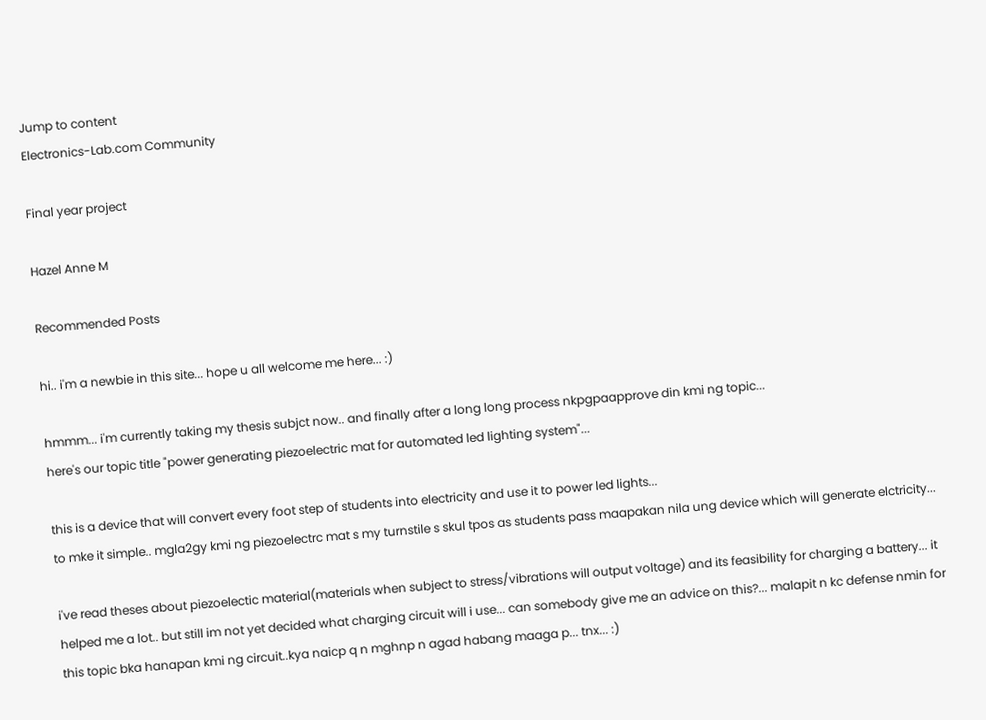Jump to content
Electronics-Lab.com Community

Final year project

Hazel Anne M

Recommended Posts

hi.. i'm a newbie in this site... hope u all welcome me here... :)

hmmm... i'm currently taking my thesis subjct now.. and finally after a long long process nkpgpaapprove din kmi ng topic...
here's our topic title "power generating piezoelectric mat for automated led lighting system"...

this is a device that will convert every foot step of students into electricity and use it to power led lights...
to mke it simple.. mgla2gy kmi ng piezoelectrc mat s my turnstile s skul tpos as students pass maapakan nila ung device which will generate elctricity...

i've read theses about piezoelectic material(materials when subject to stress/vibrations will output voltage) and its feasibility for charging a battery... it helped me a lot.. but still im not yet decided what charging circuit will i use... can somebody give me an advice on this?... malapit n kc defense nmin for this topic bka hanapan kmi ng circuit..kya naicp q n mghnp n agad habang maaga p... tnx... :)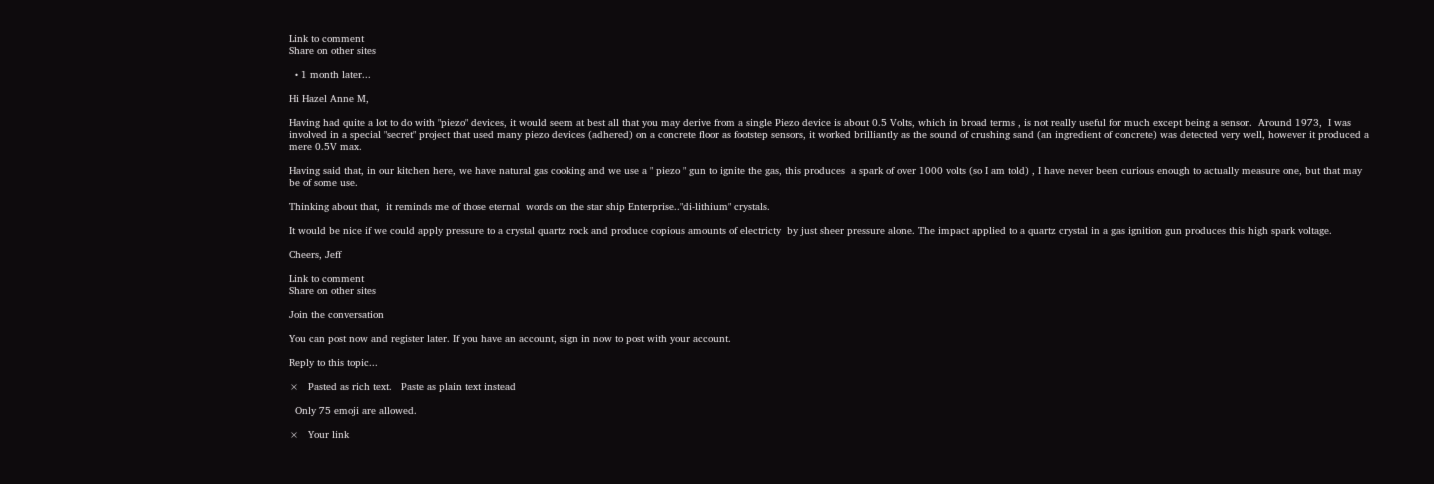Link to comment
Share on other sites

  • 1 month later...

Hi Hazel Anne M,

Having had quite a lot to do with "piezo" devices, it would seem at best all that you may derive from a single Piezo device is about 0.5 Volts, which in broad terms , is not really useful for much except being a sensor.  Around 1973,  I was involved in a special "secret" project that used many piezo devices (adhered) on a concrete floor as footstep sensors, it worked brilliantly as the sound of crushing sand (an ingredient of concrete) was detected very well, however it produced a mere 0.5V max.

Having said that, in our kitchen here, we have natural gas cooking and we use a " piezo " gun to ignite the gas, this produces  a spark of over 1000 volts (so I am told) , I have never been curious enough to actually measure one, but that may be of some use.

Thinking about that,  it reminds me of those eternal  words on the star ship Enterprise.."di-lithium" crystals.

It would be nice if we could apply pressure to a crystal quartz rock and produce copious amounts of electricty  by just sheer pressure alone. The impact applied to a quartz crystal in a gas ignition gun produces this high spark voltage.

Cheers, Jeff

Link to comment
Share on other sites

Join the conversation

You can post now and register later. If you have an account, sign in now to post with your account.

Reply to this topic...

×   Pasted as rich text.   Paste as plain text instead

  Only 75 emoji are allowed.

×   Your link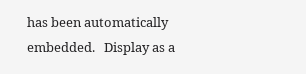has been automatically embedded.   Display as a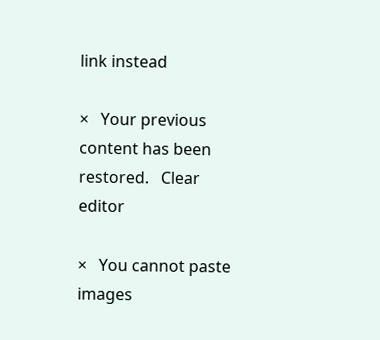link instead

×   Your previous content has been restored.   Clear editor

×   You cannot paste images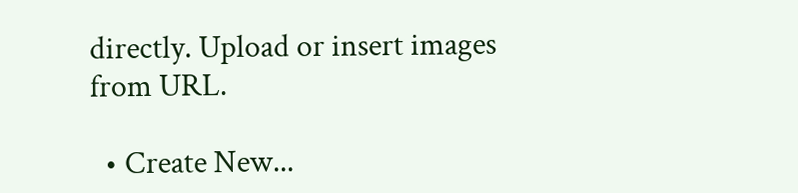directly. Upload or insert images from URL.

  • Create New...